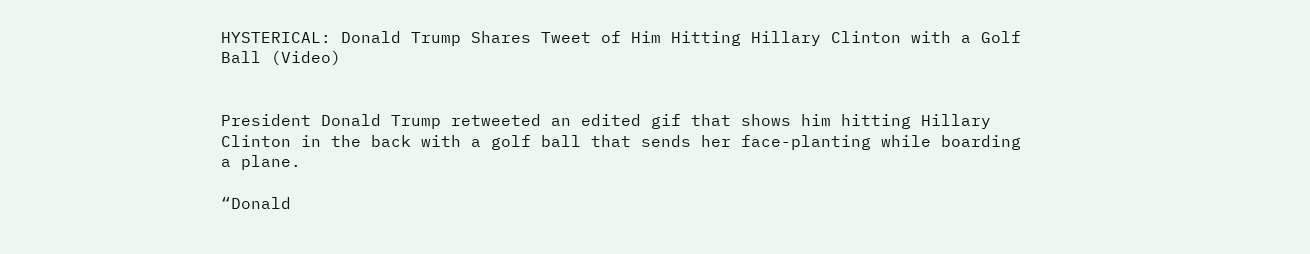HYSTERICAL: Donald Trump Shares Tweet of Him Hitting Hillary Clinton with a Golf Ball (Video)


President Donald Trump retweeted an edited gif that shows him hitting Hillary Clinton in the back with a golf ball that sends her face-planting while boarding a plane.

“Donald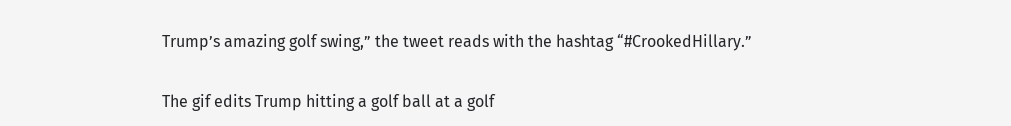Trump’s amazing golf swing,” the tweet reads with the hashtag “#CrookedHillary.”


The gif edits Trump hitting a golf ball at a golf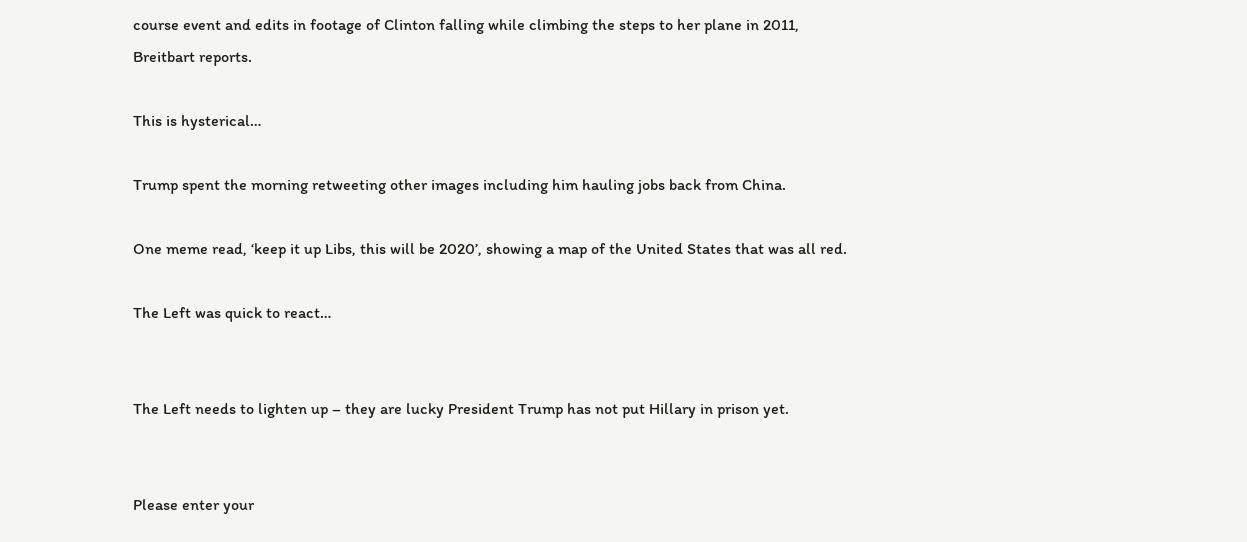course event and edits in footage of Clinton falling while climbing the steps to her plane in 2011, Breitbart reports.

This is hysterical…

Trump spent the morning retweeting other images including him hauling jobs back from China.

One meme read, ‘keep it up Libs, this will be 2020’, showing a map of the United States that was all red.

The Left was quick to react…


The Left needs to lighten up – they are lucky President Trump has not put Hillary in prison yet.


Please enter your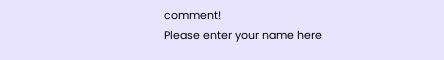comment!
Please enter your name here